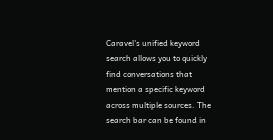Caravel's unified keyword search allows you to quickly find conversations that mention a specific keyword across multiple sources. The search bar can be found in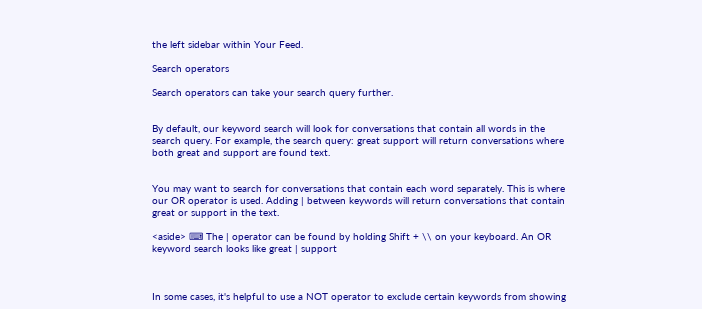the left sidebar within Your Feed.

Search operators

Search operators can take your search query further.


By default, our keyword search will look for conversations that contain all words in the search query. For example, the search query: great support will return conversations where both great and support are found text.


You may want to search for conversations that contain each word separately. This is where our OR operator is used. Adding | between keywords will return conversations that contain great or support in the text.

<aside> ⌨ The | operator can be found by holding Shift + \\ on your keyboard. An OR keyword search looks like great | support



In some cases, it's helpful to use a NOT operator to exclude certain keywords from showing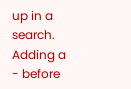up in a search. Adding a - before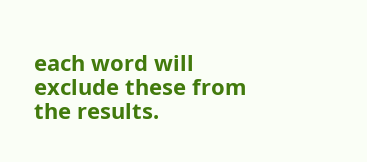each word will exclude these from the results.